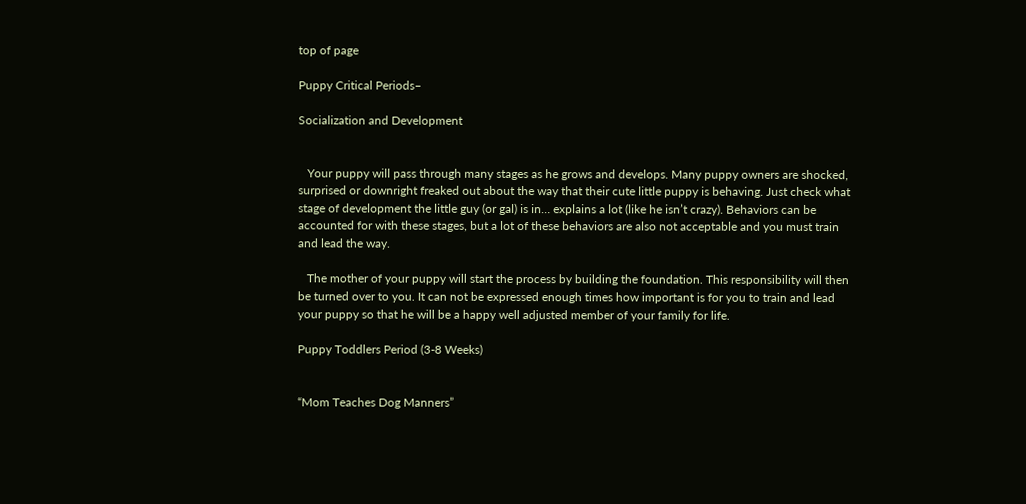top of page

Puppy Critical Periods–

Socialization and Development


   Your puppy will pass through many stages as he grows and develops. Many puppy owners are shocked, surprised or downright freaked out about the way that their cute little puppy is behaving. Just check what stage of development the little guy (or gal) is in… explains a lot (like he isn’t crazy). Behaviors can be accounted for with these stages, but a lot of these behaviors are also not acceptable and you must train and lead the way.

   The mother of your puppy will start the process by building the foundation. This responsibility will then be turned over to you. It can not be expressed enough times how important is for you to train and lead your puppy so that he will be a happy well adjusted member of your family for life.

Puppy Toddlers Period (3-8 Weeks)


“Mom Teaches Dog Manners”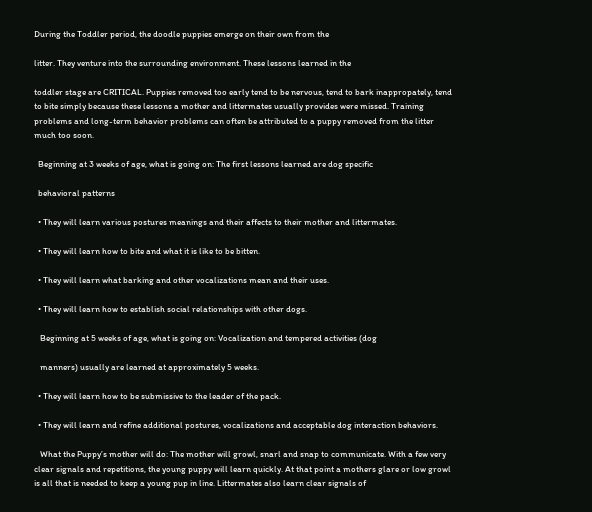During the Toddler period, the doodle puppies emerge on their own from the

litter. They venture into the surrounding environment. These lessons learned in the

toddler stage are CRITICAL. Puppies removed too early tend to be nervous, tend to bark inappropately, tend to bite simply because these lessons a mother and littermates usually provides were missed. Training problems and long-term behavior problems can often be attributed to a puppy removed from the litter much too soon.

  Beginning at 3 weeks of age, what is going on: The first lessons learned are dog specific

  behavioral patterns

  • They will learn various postures meanings and their affects to their mother and littermates.

  • They will learn how to bite and what it is like to be bitten.

  • They will learn what barking and other vocalizations mean and their uses.

  • They will learn how to establish social relationships with other dogs.

   Beginning at 5 weeks of age, what is going on: Vocalization and tempered activities (dog

   manners) usually are learned at approximately 5 weeks.

  • They will learn how to be submissive to the leader of the pack.

  • They will learn and refine additional postures, vocalizations and acceptable dog interaction behaviors.

   What the Puppy’s mother will do: The mother will growl, snarl and snap to communicate. With a few very clear signals and repetitions, the young puppy will learn quickly. At that point a mothers glare or low growl is all that is needed to keep a young pup in line. Littermates also learn clear signals of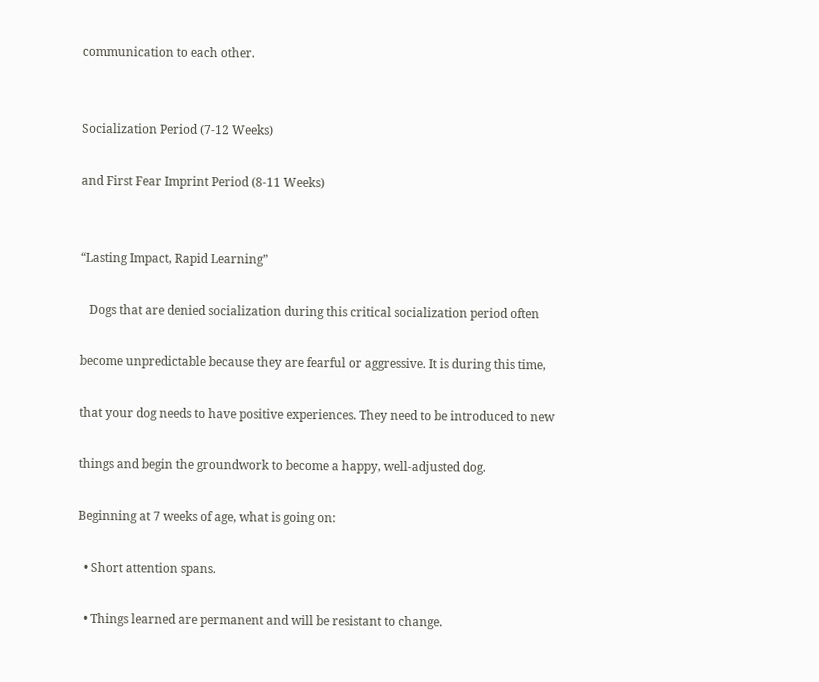communication to each other.


Socialization Period (7-12 Weeks)

and First Fear Imprint Period (8-11 Weeks)


“Lasting Impact, Rapid Learning”

   Dogs that are denied socialization during this critical socialization period often

become unpredictable because they are fearful or aggressive. It is during this time,

that your dog needs to have positive experiences. They need to be introduced to new

things and begin the groundwork to become a happy, well-adjusted dog.

Beginning at 7 weeks of age, what is going on:

  • Short attention spans.

  • Things learned are permanent and will be resistant to change.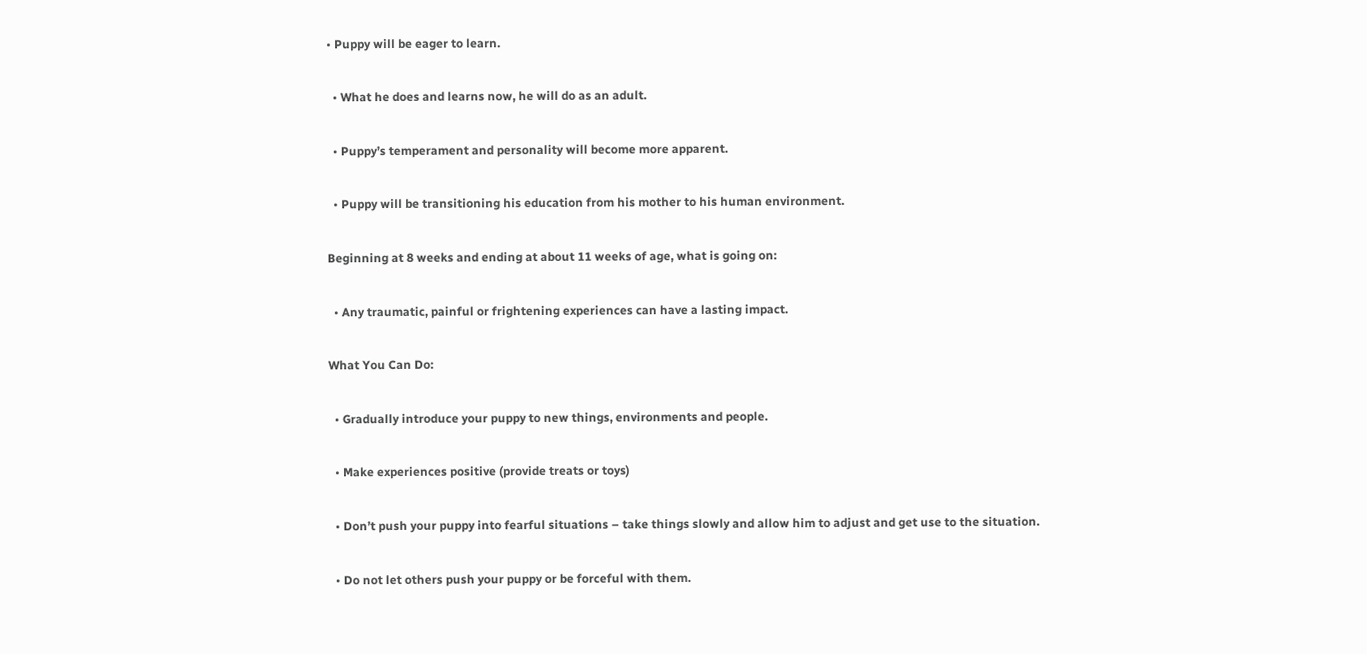• Puppy will be eager to learn.

  • What he does and learns now, he will do as an adult.

  • Puppy’s temperament and personality will become more apparent.

  • Puppy will be transitioning his education from his mother to his human environment.

Beginning at 8 weeks and ending at about 11 weeks of age, what is going on:

  • Any traumatic, painful or frightening experiences can have a lasting impact.

What You Can Do:

  • Gradually introduce your puppy to new things, environments and people.

  • Make experiences positive (provide treats or toys)

  • Don’t push your puppy into fearful situations – take things slowly and allow him to adjust and get use to the situation.

  • Do not let others push your puppy or be forceful with them.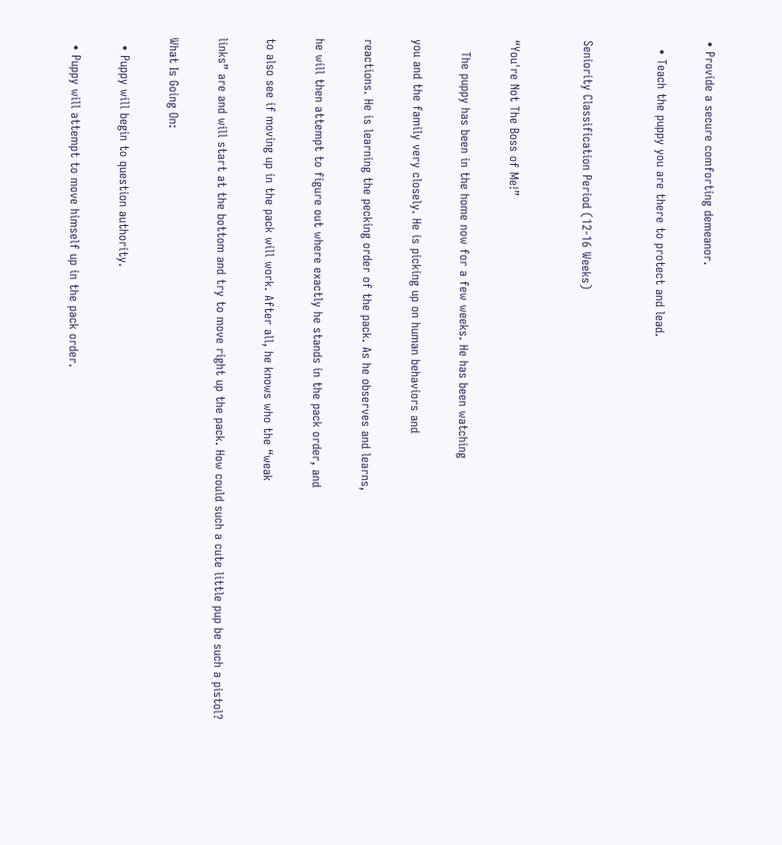• Provide a secure comforting demeanor.

  • Teach the puppy you are there to protect and lead.


Seniority Classification Period (12-16 Weeks)


“You're Not The Boss of Me!”

   The puppy has been in the home now for a few weeks. He has been watching

you and the family very closely. He is picking up on human behaviors and

reactions. He is learning the pecking order of the pack. As he observes and learns,

he will then attempt to figure out where exactly he stands in the pack order, and

to also see if moving up in the pack will work. After all, he knows who the “weak

links” are and will start at the bottom and try to move right up the pack. How could such a cute little pup be such a pistol?

What Is Going On:

  • Puppy will begin to question authority.

  • Puppy will attempt to move himself up in the pack order.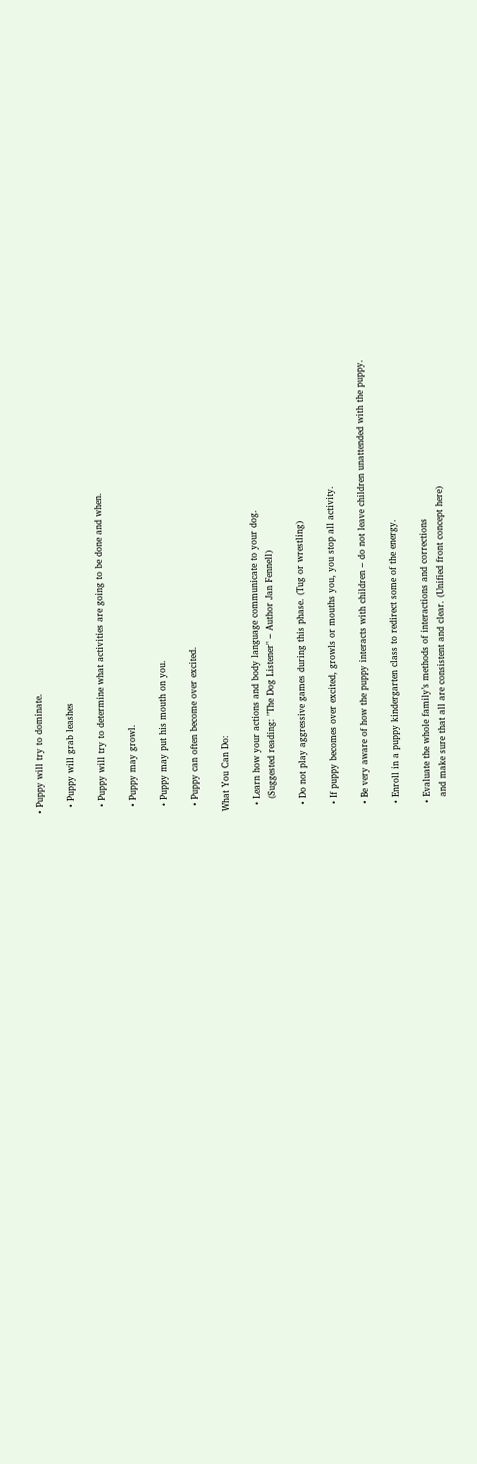• Puppy will try to dominate.

  • Puppy will grab leashes

  • Puppy will try to determine what activities are going to be done and when.

  • Puppy may growl.

  • Puppy may put his mouth on you.

  • Puppy can often become over excited.

What You Can Do:

  • Learn how your actions and body language communicate to your dog.
    (Suggested reading: "The Dog Listener" – Author Jan Fennell)

  • Do not play aggressive games during this phase. (Tug or wrestling)

  • If puppy becomes over excited, growls or mouths you, you stop all activity.

  • Be very aware of how the puppy interacts with children – do not leave children unattended with the puppy.

  • Enroll in a puppy kindergarten class to redirect some of the energy.

  • Evaluate the whole family’s methods of interactions and corrections
    and make sure that all are consistent and clear. (Unified front concept here)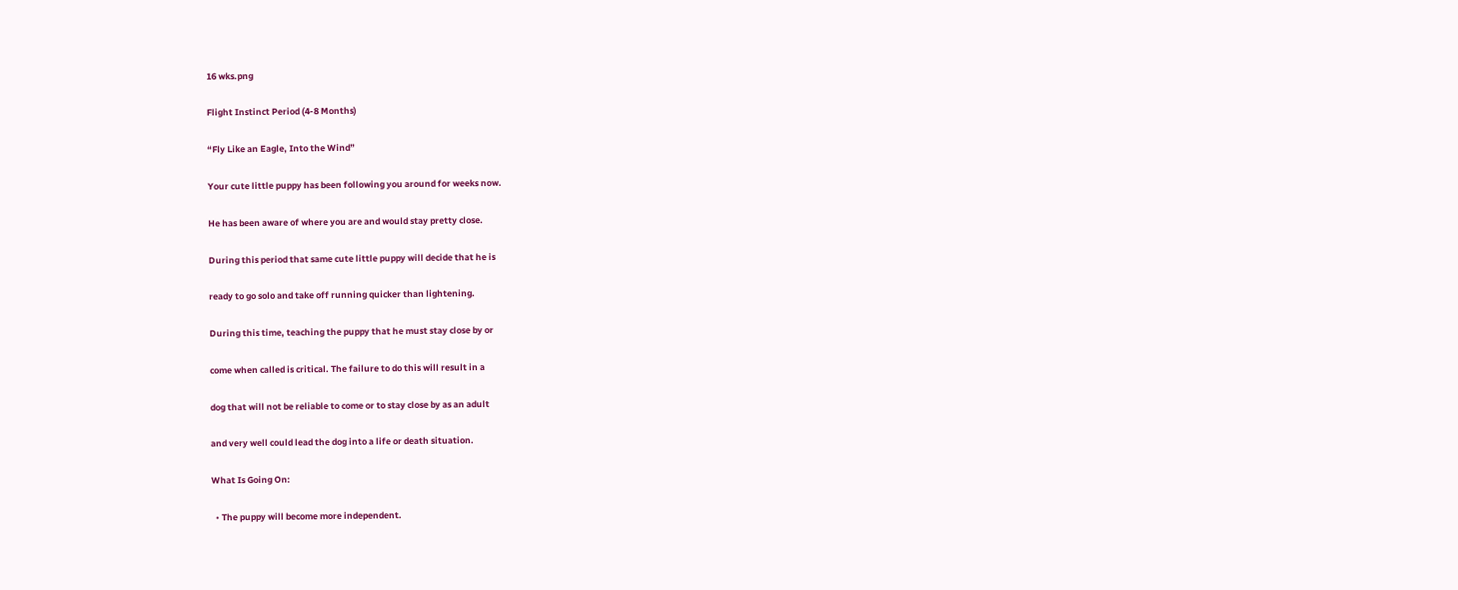16 wks.png

Flight Instinct Period (4-8 Months)

“Fly Like an Eagle, Into the Wind”

Your cute little puppy has been following you around for weeks now.

He has been aware of where you are and would stay pretty close.

During this period that same cute little puppy will decide that he is

ready to go solo and take off running quicker than lightening.

During this time, teaching the puppy that he must stay close by or

come when called is critical. The failure to do this will result in a

dog that will not be reliable to come or to stay close by as an adult

and very well could lead the dog into a life or death situation.

What Is Going On:

  • The puppy will become more independent.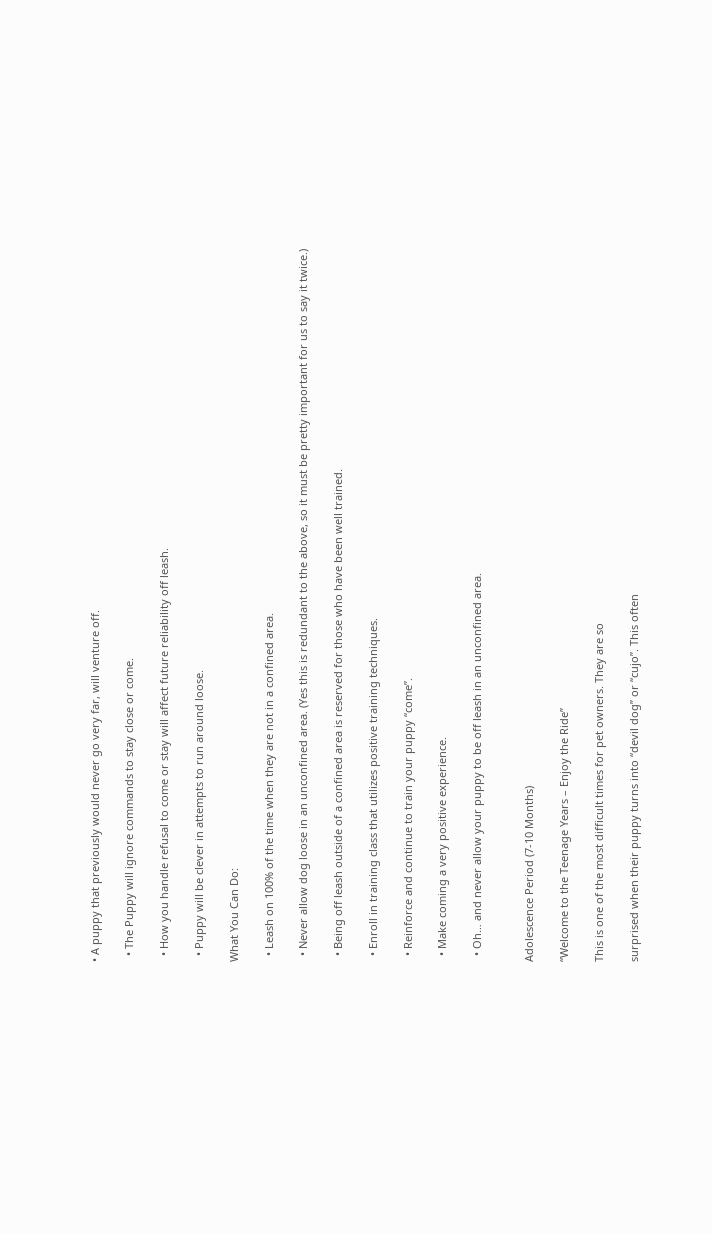• A puppy that previously would never go very far, will venture off.

  • The Puppy will ignore commands to stay close or come.

  • How you handle refusal to come or stay will affect future reliability off leash.

  • Puppy will be clever in attempts to run around loose.

What You Can Do:

  • Leash on 100% of the time when they are not in a confined area.

  • Never allow dog loose in an unconfined area. (Yes this is redundant to the above, so it must be pretty important for us to say it twice.)

  • Being off leash outside of a confined area is reserved for those who have been well trained.

  • Enroll in training class that utilizes positive training techniques.

  • Reinforce and continue to train your puppy “come”.

  • Make coming a very positive experience.

  • Oh… and never allow your puppy to be off leash in an unconfined area.


Adolescence Period (7-10 Months)

“Welcome to the Teenage Years – Enjoy the Ride”

This is one of the most difficult times for pet owners. They are so

surprised when their puppy turns into “devil dog” or “cujo”. This often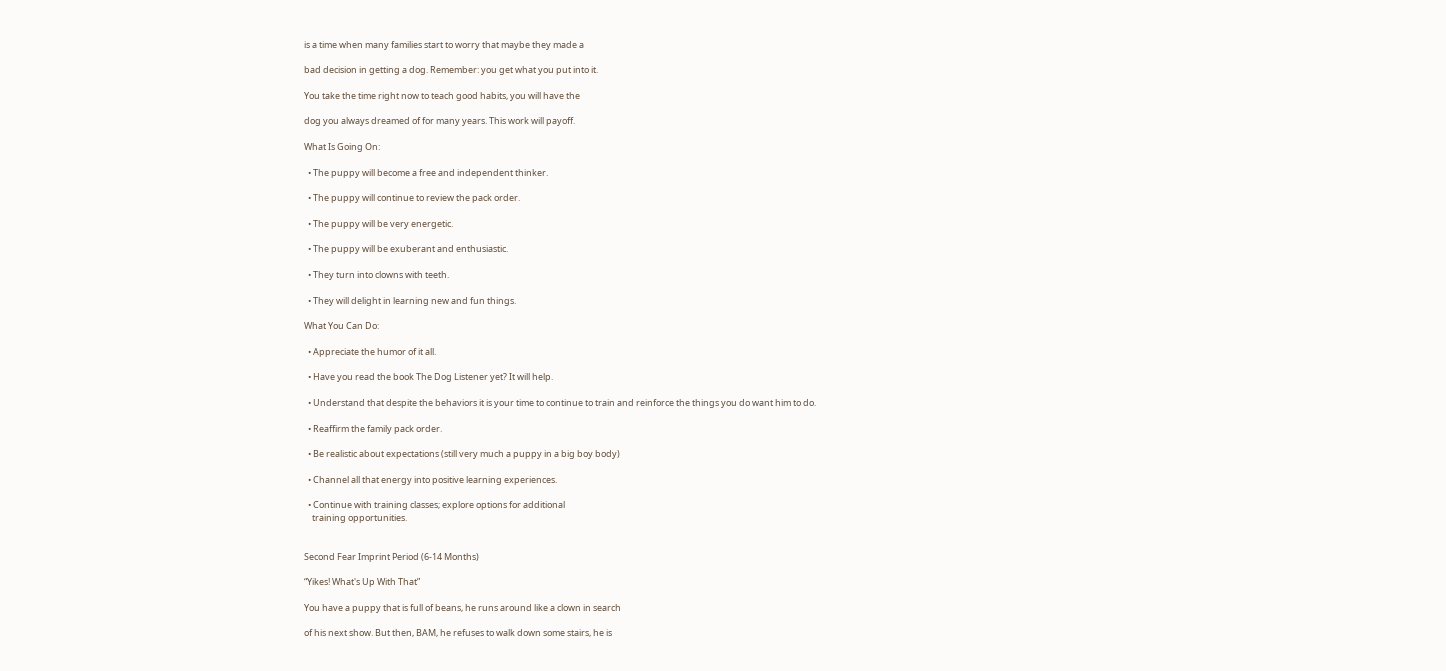is a time when many families start to worry that maybe they made a

bad decision in getting a dog. Remember: you get what you put into it.

You take the time right now to teach good habits, you will have the

dog you always dreamed of for many years. This work will payoff.

What Is Going On:

  • The puppy will become a free and independent thinker.

  • The puppy will continue to review the pack order.

  • The puppy will be very energetic.

  • The puppy will be exuberant and enthusiastic.

  • They turn into clowns with teeth.

  • They will delight in learning new and fun things.

What You Can Do:

  • Appreciate the humor of it all.

  • Have you read the book The Dog Listener yet? It will help.

  • Understand that despite the behaviors it is your time to continue to train and reinforce the things you do want him to do.

  • Reaffirm the family pack order.

  • Be realistic about expectations (still very much a puppy in a big boy body)

  • Channel all that energy into positive learning experiences.

  • Continue with training classes; explore options for additional
    training opportunities.


Second Fear Imprint Period (6-14 Months)

“Yikes! What's Up With That”

You have a puppy that is full of beans, he runs around like a clown in search

of his next show. But then, BAM, he refuses to walk down some stairs, he is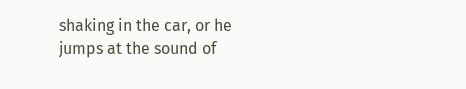shaking in the car, or he jumps at the sound of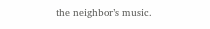the neighbor’s music.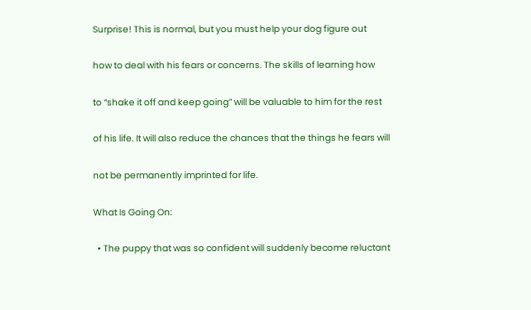Surprise! This is normal, but you must help your dog figure out

how to deal with his fears or concerns. The skills of learning how

to “shake it off and keep going” will be valuable to him for the rest

of his life. It will also reduce the chances that the things he fears will

not be permanently imprinted for life.

What Is Going On:

  • The puppy that was so confident will suddenly become reluctant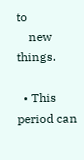to
    new things.

  • This period can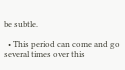be subtle.

  • This period can come and go several times over this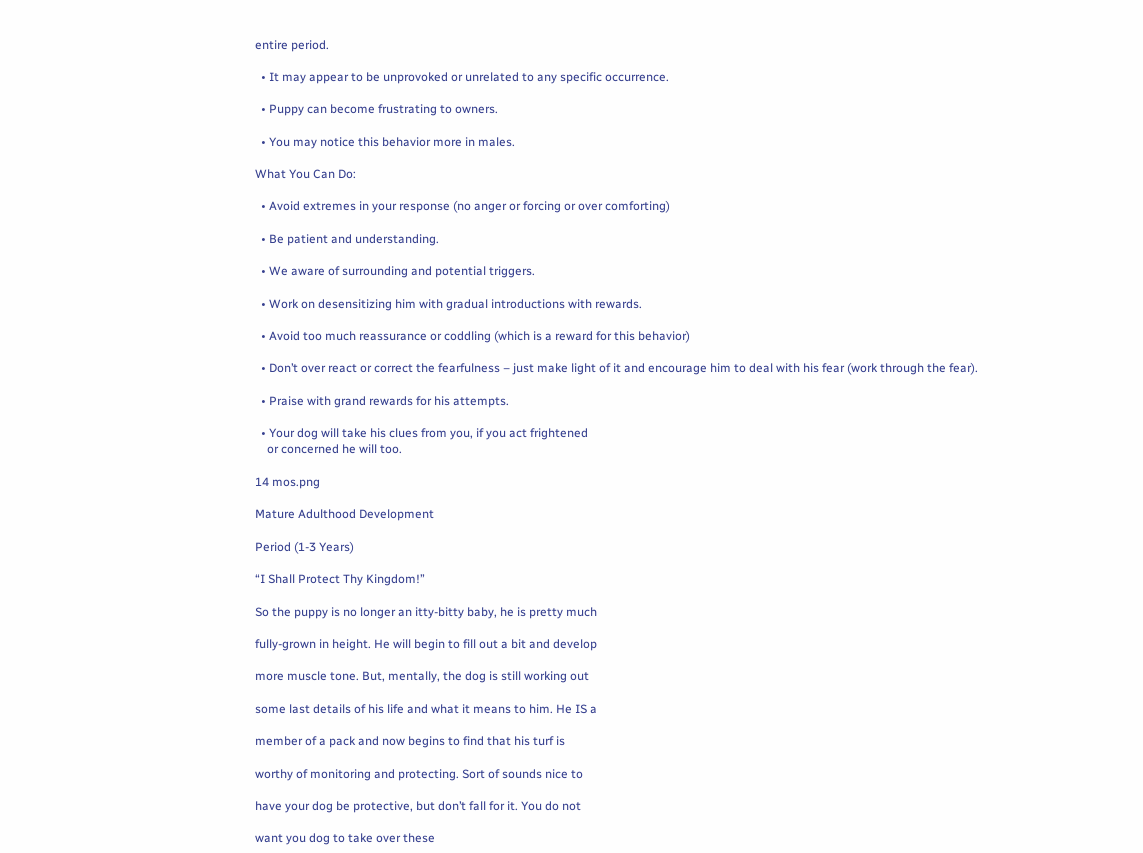entire period.

  • It may appear to be unprovoked or unrelated to any specific occurrence.

  • Puppy can become frustrating to owners.

  • You may notice this behavior more in males.

What You Can Do:

  • Avoid extremes in your response (no anger or forcing or over comforting)

  • Be patient and understanding.

  • We aware of surrounding and potential triggers.

  • Work on desensitizing him with gradual introductions with rewards.

  • Avoid too much reassurance or coddling (which is a reward for this behavior)

  • Don’t over react or correct the fearfulness – just make light of it and encourage him to deal with his fear (work through the fear).

  • Praise with grand rewards for his attempts.

  • Your dog will take his clues from you, if you act frightened
    or concerned he will too.

14 mos.png

Mature Adulthood Development

Period (1-3 Years)

“I Shall Protect Thy Kingdom!”

So the puppy is no longer an itty-bitty baby, he is pretty much

fully-grown in height. He will begin to fill out a bit and develop

more muscle tone. But, mentally, the dog is still working out

some last details of his life and what it means to him. He IS a

member of a pack and now begins to find that his turf is

worthy of monitoring and protecting. Sort of sounds nice to

have your dog be protective, but don’t fall for it. You do not

want you dog to take over these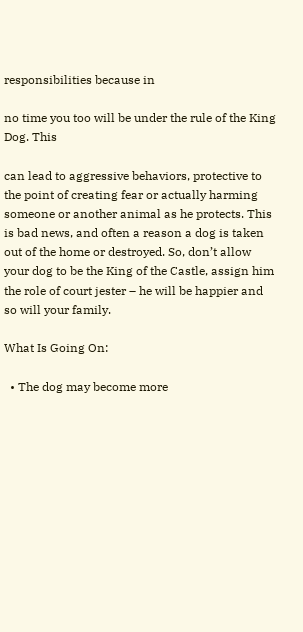responsibilities because in

no time you too will be under the rule of the King Dog. This

can lead to aggressive behaviors, protective to the point of creating fear or actually harming someone or another animal as he protects. This is bad news, and often a reason a dog is taken out of the home or destroyed. So, don’t allow your dog to be the King of the Castle, assign him the role of court jester – he will be happier and so will your family.

What Is Going On:

  • The dog may become more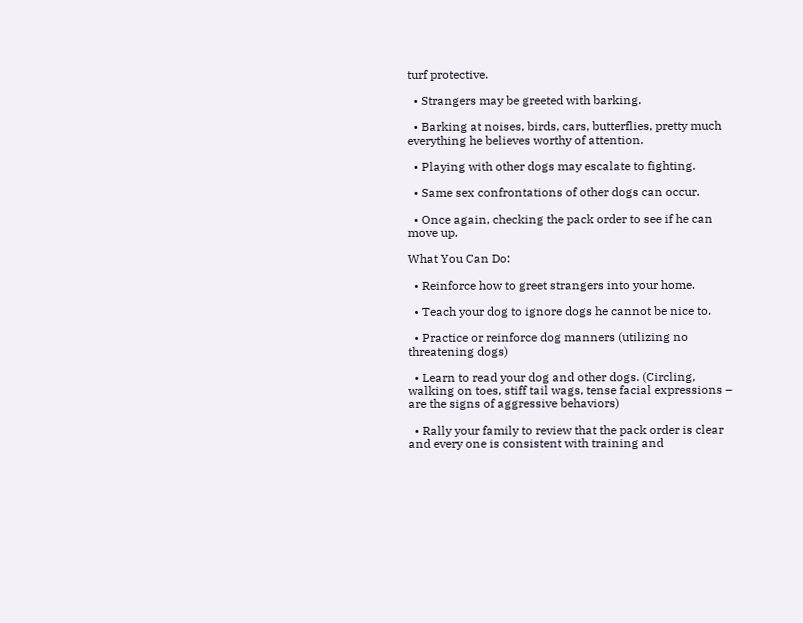turf protective.

  • Strangers may be greeted with barking.

  • Barking at noises, birds, cars, butterflies, pretty much everything he believes worthy of attention.

  • Playing with other dogs may escalate to fighting.

  • Same sex confrontations of other dogs can occur.

  • Once again, checking the pack order to see if he can move up.

What You Can Do:

  • Reinforce how to greet strangers into your home.

  • Teach your dog to ignore dogs he cannot be nice to.

  • Practice or reinforce dog manners (utilizing no threatening dogs)

  • Learn to read your dog and other dogs. (Circling, walking on toes, stiff tail wags, tense facial expressions – are the signs of aggressive behaviors)

  • Rally your family to review that the pack order is clear and every one is consistent with training and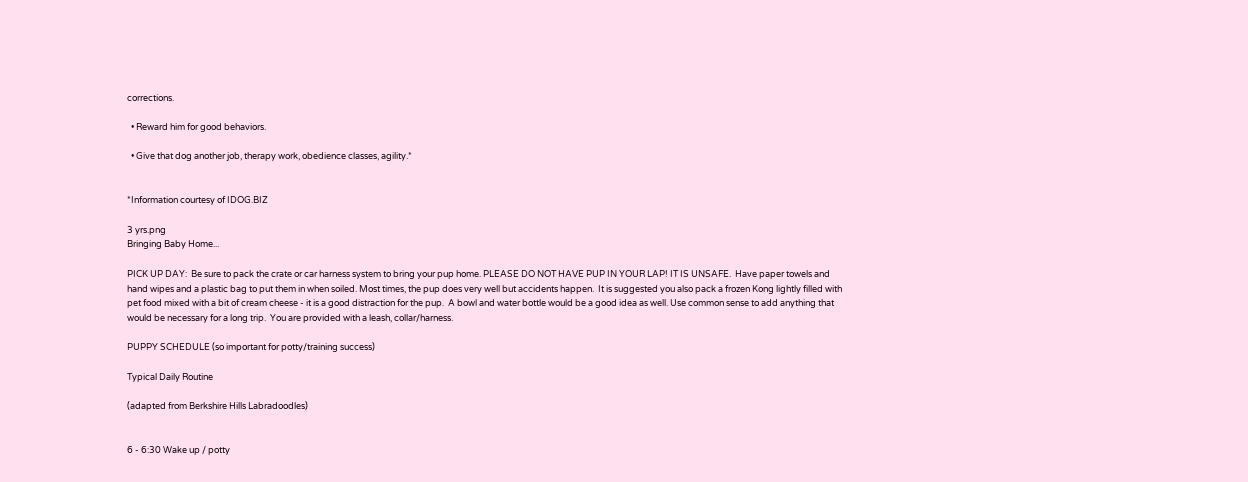corrections.

  • Reward him for good behaviors.

  • Give that dog another job, therapy work, obedience classes, agility.*


*Information courtesy of IDOG.BIZ

3 yrs.png
Bringing Baby Home...

PICK UP DAY:  Be sure to pack the crate or car harness system to bring your pup home. PLEASE DO NOT HAVE PUP IN YOUR LAP! IT IS UNSAFE.  Have paper towels and hand wipes and a plastic bag to put them in when soiled. Most times, the pup does very well but accidents happen.  It is suggested you also pack a frozen Kong lightly filled with pet food mixed with a bit of cream cheese - it is a good distraction for the pup.  A bowl and water bottle would be a good idea as well. Use common sense to add anything that would be necessary for a long trip.  You are provided with a leash, collar/harness.

PUPPY SCHEDULE (so important for potty/training success)

Typical Daily Routine

(adapted from Berkshire Hills Labradoodles)


6 - 6:30 Wake up / potty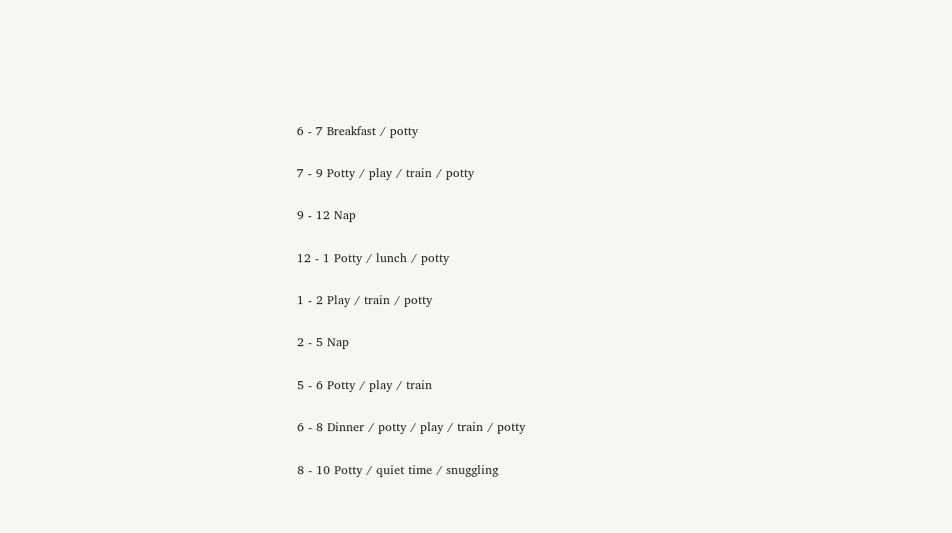6 - 7 Breakfast / potty

7 - 9 Potty / play / train / potty

9 - 12 Nap

12 - 1 Potty / lunch / potty

1 - 2 Play / train / potty

2 - 5 Nap

5 - 6 Potty / play / train

6 - 8 Dinner / potty / play / train / potty

8 - 10 Potty / quiet time / snuggling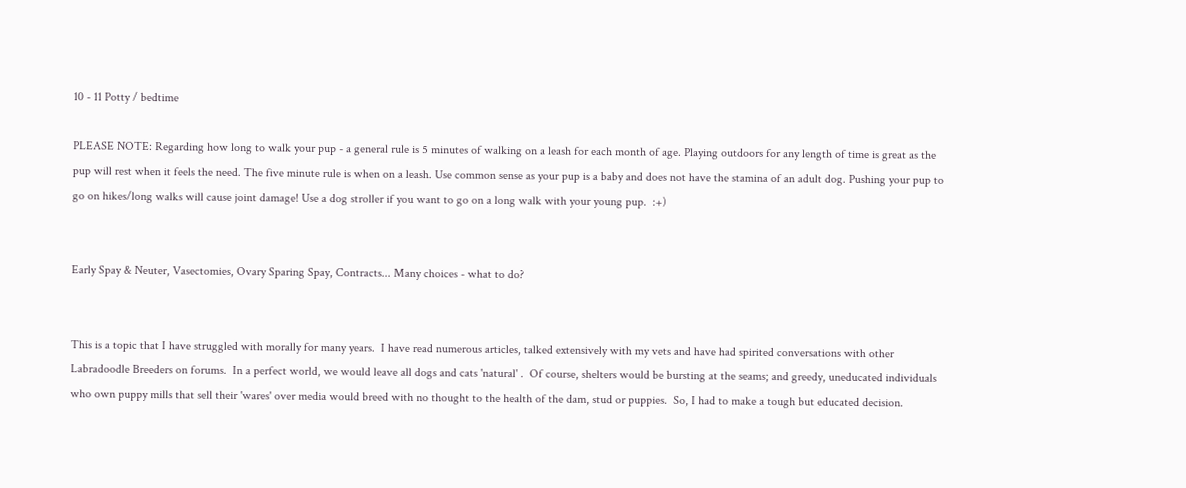10 - 11 Potty / bedtime

PLEASE NOTE: Regarding how long to walk your pup - a general rule is 5 minutes of walking on a leash for each month of age. Playing outdoors for any length of time is great as the pup will rest when it feels the need. The five minute rule is when on a leash. Use common sense as your pup is a baby and does not have the stamina of an adult dog. Pushing your pup to go on hikes/long walks will cause joint damage! Use a dog stroller if you want to go on a long walk with your young pup.  :+)


Early Spay & Neuter, Vasectomies, Ovary Sparing Spay, Contracts... Many choices - what to do?


This is a topic that I have struggled with morally for many years.  I have read numerous articles, talked extensively with my vets and have had spirited conversations with other Labradoodle Breeders on forums.  In a perfect world, we would leave all dogs and cats 'natural' .  Of course, shelters would be bursting at the seams; and greedy, uneducated individuals who own puppy mills that sell their 'wares' over media would breed with no thought to the health of the dam, stud or puppies.  So, I had to make a tough but educated decision.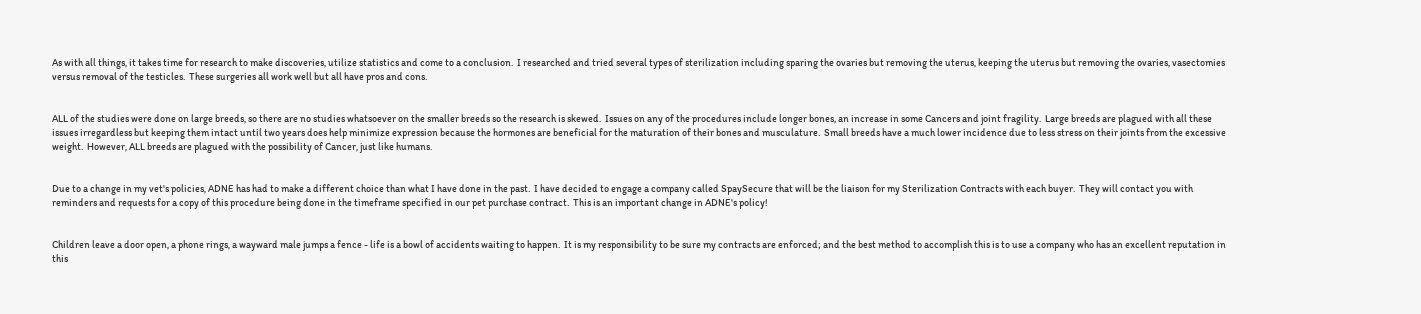As with all things, it takes time for research to make discoveries, utilize statistics and come to a conclusion.  I researched and tried several types of sterilization including sparing the ovaries but removing the uterus, keeping the uterus but removing the ovaries, vasectomies versus removal of the testicles.  These surgeries all work well but all have pros and cons.


ALL of the studies were done on large breeds, so there are no studies whatsoever on the smaller breeds so the research is skewed.  Issues on any of the procedures include longer bones, an increase in some Cancers and joint fragility.  Large breeds are plagued with all these issues irregardless but keeping them intact until two years does help minimize expression because the hormones are beneficial for the maturation of their bones and musculature.  Small breeds have a much lower incidence due to less stress on their joints from the excessive weight.  However, ALL breeds are plagued with the possibility of Cancer, just like humans.


Due to a change in my vet's policies, ADNE has had to make a different choice than what I have done in the past.  I have decided to engage a company called SpaySecure that will be the liaison for my Sterilization Contracts with each buyer.  They will contact you with reminders and requests for a copy of this procedure being done in the timeframe specified in our pet purchase contract.  This is an important change in ADNE's policy!


Children leave a door open, a phone rings, a wayward male jumps a fence - life is a bowl of accidents waiting to happen.  It is my responsibility to be sure my contracts are enforced; and the best method to accomplish this is to use a company who has an excellent reputation in this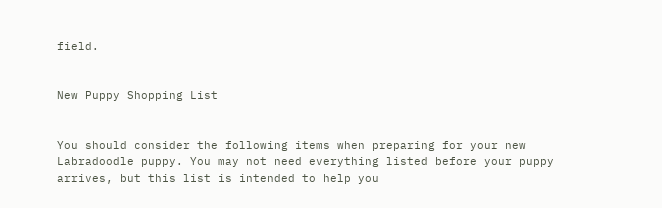field.


New Puppy Shopping List


You should consider the following items when preparing for your new Labradoodle puppy. You may not need everything listed before your puppy arrives, but this list is intended to help you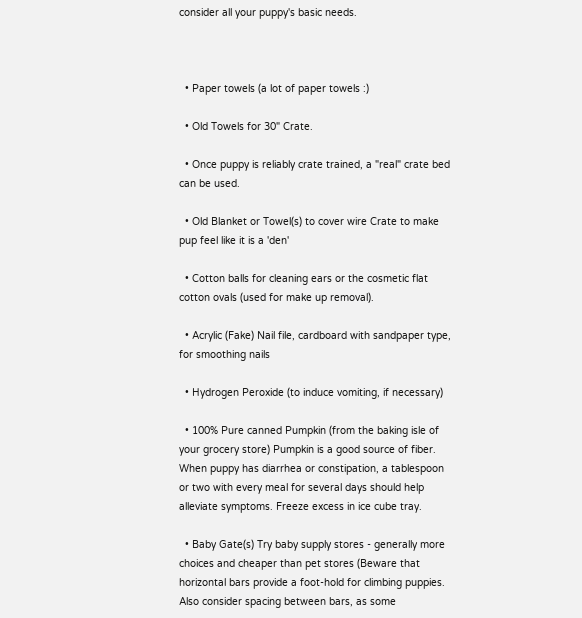consider all your puppy's basic needs.



  • Paper towels (a lot of paper towels :)

  • Old Towels for 30" Crate.

  • Once puppy is reliably crate trained, a "real" crate bed can be used.

  • Old Blanket or Towel(s) to cover wire Crate to make pup feel like it is a 'den'

  • Cotton balls for cleaning ears or the cosmetic flat cotton ovals (used for make up removal).

  • Acrylic (Fake) Nail file, cardboard with sandpaper type, for smoothing nails

  • Hydrogen Peroxide (to induce vomiting, if necessary)

  • 100% Pure canned Pumpkin (from the baking isle of your grocery store) Pumpkin is a good source of fiber. When puppy has diarrhea or constipation, a tablespoon or two with every meal for several days should help alleviate symptoms. Freeze excess in ice cube tray.

  • Baby Gate(s) Try baby supply stores - generally more choices and cheaper than pet stores (Beware that horizontal bars provide a foot-hold for climbing puppies. Also consider spacing between bars, as some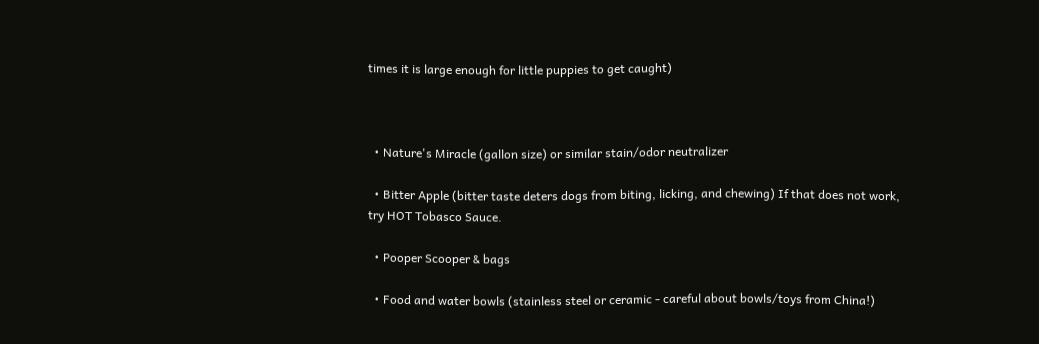times it is large enough for little puppies to get caught)



  • Nature's Miracle (gallon size) or similar stain/odor neutralizer

  • Bitter Apple (bitter taste deters dogs from biting, licking, and chewing) If that does not work, try HOT Tobasco Sauce.

  • Pooper Scooper & bags

  • Food and water bowls (stainless steel or ceramic - careful about bowls/toys from China!)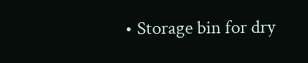• Storage bin for dry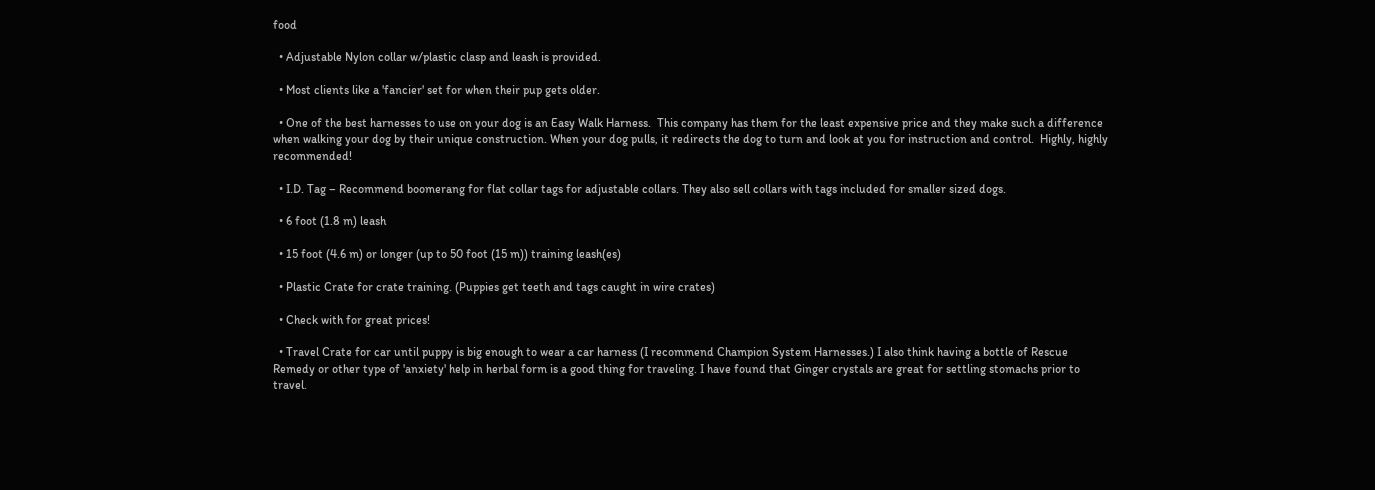food

  • Adjustable Nylon collar w/plastic clasp and leash is provided.

  • Most clients like a 'fancier' set for when their pup gets older.

  • One of the best harnesses to use on your dog is an Easy Walk Harness.  This company has them for the least expensive price and they make such a difference when walking your dog by their unique construction. When your dog pulls, it redirects the dog to turn and look at you for instruction and control.  Highly, highly recommended!

  • I.D. Tag – Recommend boomerang for flat collar tags for adjustable collars. They also sell collars with tags included for smaller sized dogs.

  • 6 foot (1.8 m) leash

  • 15 foot (4.6 m) or longer (up to 50 foot (15 m)) training leash(es)

  • Plastic Crate for crate training. (Puppies get teeth and tags caught in wire crates)

  • Check with for great prices!

  • Travel Crate for car until puppy is big enough to wear a car harness (I recommend Champion System Harnesses.) I also think having a bottle of Rescue Remedy or other type of 'anxiety' help in herbal form is a good thing for traveling. I have found that Ginger crystals are great for settling stomachs prior to travel.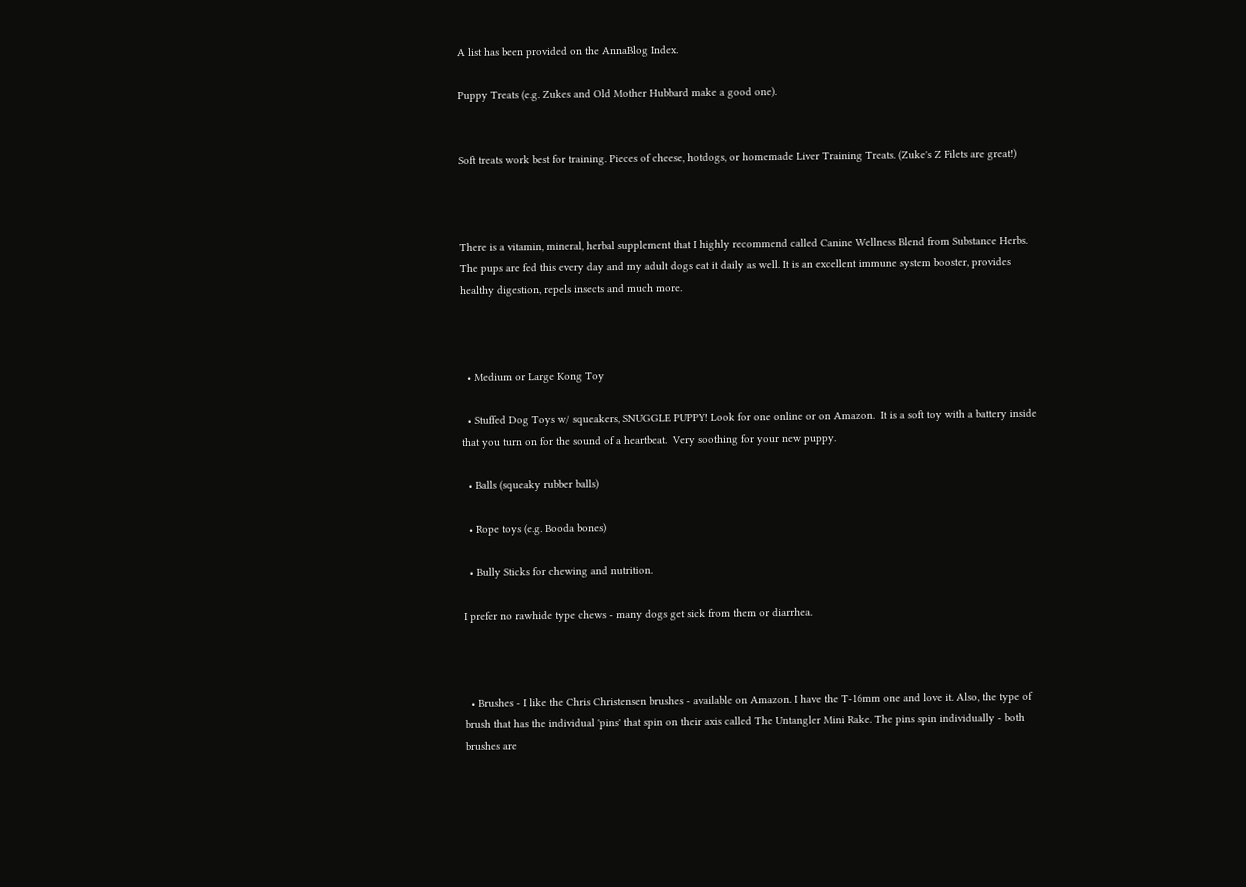A list has been provided on the AnnaBlog Index.

Puppy Treats (e.g. Zukes and Old Mother Hubbard make a good one).


Soft treats work best for training. Pieces of cheese, hotdogs, or homemade Liver Training Treats. (Zuke's Z Filets are great!)



There is a vitamin, mineral, herbal supplement that I highly recommend called Canine Wellness Blend from Substance Herbs. The pups are fed this every day and my adult dogs eat it daily as well. It is an excellent immune system booster, provides healthy digestion, repels insects and much more.



  • Medium or Large Kong Toy

  • Stuffed Dog Toys w/ squeakers, SNUGGLE PUPPY! Look for one online or on Amazon.  It is a soft toy with a battery inside that you turn on for the sound of a heartbeat.  Very soothing for your new puppy.

  • Balls (squeaky rubber balls)

  • Rope toys (e.g. Booda bones)

  • Bully Sticks for chewing and nutrition.

I prefer no rawhide type chews - many dogs get sick from them or diarrhea.



  • Brushes - I like the Chris Christensen brushes - available on Amazon. I have the T-16mm one and love it. Also, the type of brush that has the individual 'pins' that spin on their axis called The Untangler Mini Rake. The pins spin individually - both brushes are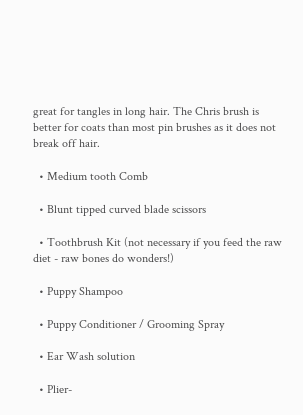great for tangles in long hair. The Chris brush is better for coats than most pin brushes as it does not break off hair.

  • Medium tooth Comb

  • Blunt tipped curved blade scissors

  • Toothbrush Kit (not necessary if you feed the raw diet - raw bones do wonders!)

  • Puppy Shampoo

  • Puppy Conditioner / Grooming Spray

  • Ear Wash solution

  • Plier-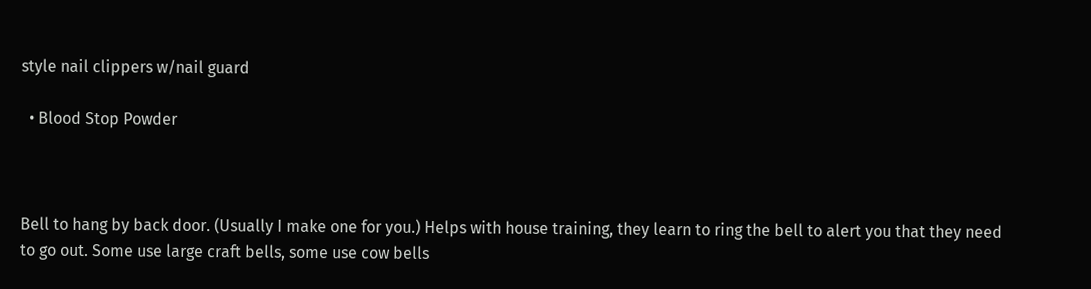style nail clippers w/nail guard

  • Blood Stop Powder



Bell to hang by back door. (Usually I make one for you.) Helps with house training, they learn to ring the bell to alert you that they need to go out. Some use large craft bells, some use cow bells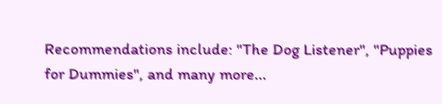Recommendations include: "The Dog Listener", "Puppies for Dummies", and many more...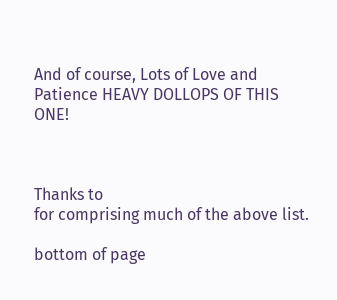And of course, Lots of Love and Patience HEAVY DOLLOPS OF THIS ONE!



Thanks to
for comprising much of the above list.

bottom of page